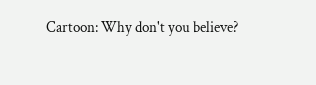Cartoon: Why don't you believe?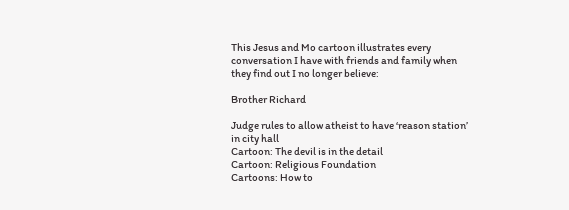This Jesus and Mo cartoon illustrates every conversation I have with friends and family when they find out I no longer believe:

Brother Richard

Judge rules to allow atheist to have ‘reason station’ in city hall
Cartoon: The devil is in the detail
Cartoon: Religious Foundation
Cartoons: How to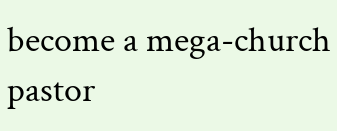become a mega-church pastor